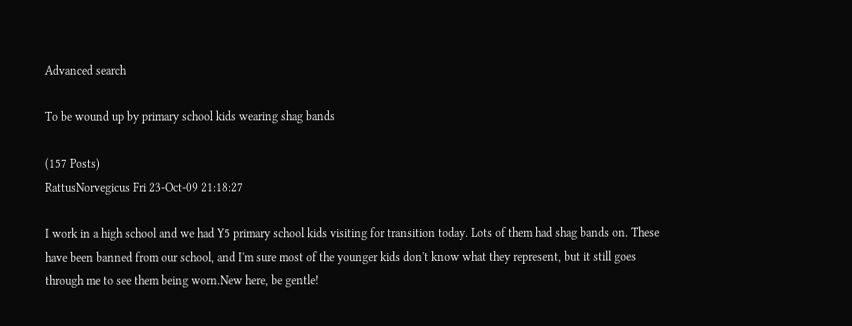Advanced search

To be wound up by primary school kids wearing shag bands

(157 Posts)
RattusNorvegicus Fri 23-Oct-09 21:18:27

I work in a high school and we had Y5 primary school kids visiting for transition today. Lots of them had shag bands on. These have been banned from our school, and I'm sure most of the younger kids don't know what they represent, but it still goes through me to see them being worn.New here, be gentle!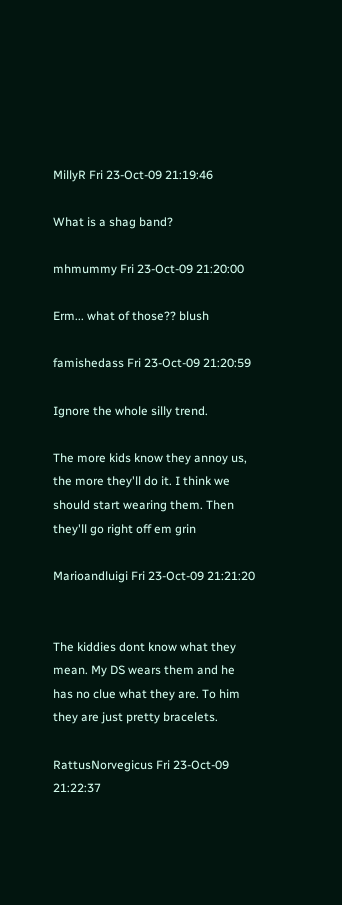MillyR Fri 23-Oct-09 21:19:46

What is a shag band?

mhmummy Fri 23-Oct-09 21:20:00

Erm... what of those?? blush

famishedass Fri 23-Oct-09 21:20:59

Ignore the whole silly trend.

The more kids know they annoy us, the more they'll do it. I think we should start wearing them. Then they'll go right off em grin

Marioandluigi Fri 23-Oct-09 21:21:20


The kiddies dont know what they mean. My DS wears them and he has no clue what they are. To him they are just pretty bracelets.

RattusNorvegicus Fri 23-Oct-09 21:22:37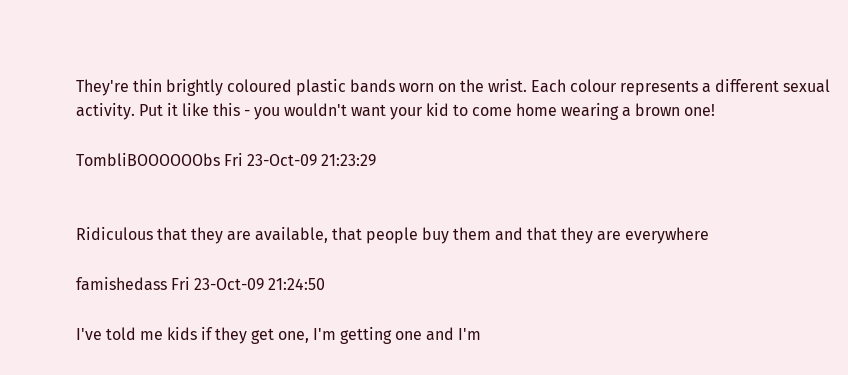They're thin brightly coloured plastic bands worn on the wrist. Each colour represents a different sexual activity. Put it like this - you wouldn't want your kid to come home wearing a brown one!

TombliBOOOOOObs Fri 23-Oct-09 21:23:29


Ridiculous that they are available, that people buy them and that they are everywhere

famishedass Fri 23-Oct-09 21:24:50

I've told me kids if they get one, I'm getting one and I'm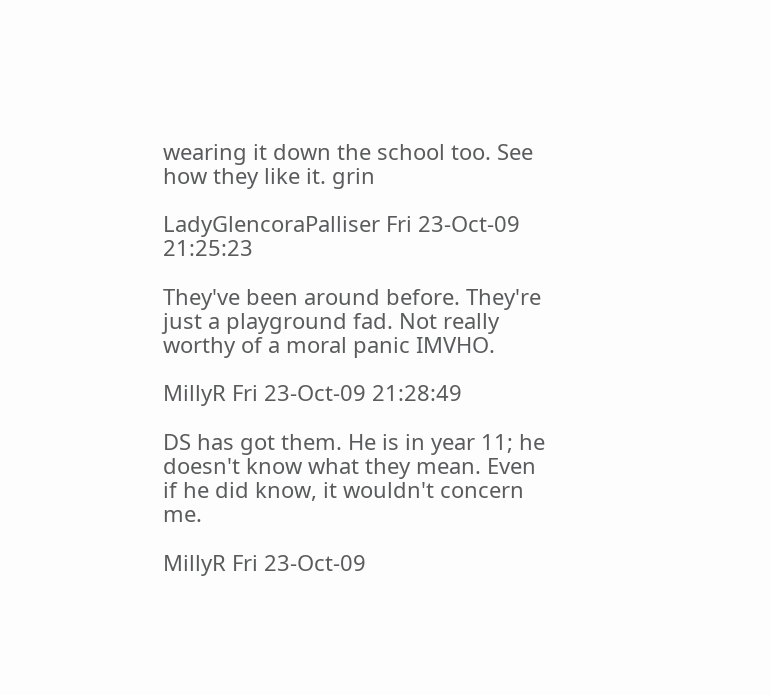wearing it down the school too. See how they like it. grin

LadyGlencoraPalliser Fri 23-Oct-09 21:25:23

They've been around before. They're just a playground fad. Not really worthy of a moral panic IMVHO.

MillyR Fri 23-Oct-09 21:28:49

DS has got them. He is in year 11; he doesn't know what they mean. Even if he did know, it wouldn't concern me.

MillyR Fri 23-Oct-09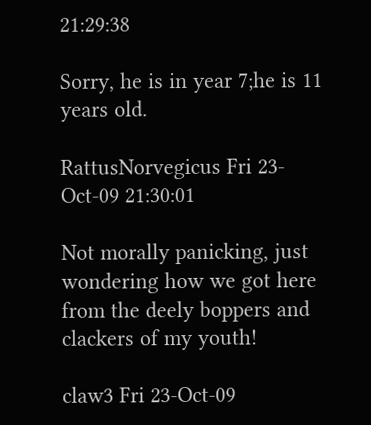21:29:38

Sorry, he is in year 7;he is 11 years old.

RattusNorvegicus Fri 23-Oct-09 21:30:01

Not morally panicking, just wondering how we got here from the deely boppers and clackers of my youth!

claw3 Fri 23-Oct-09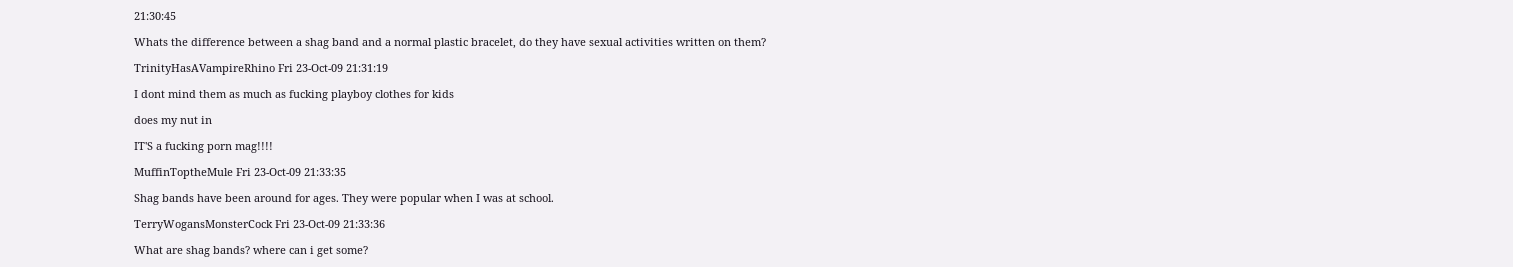21:30:45

Whats the difference between a shag band and a normal plastic bracelet, do they have sexual activities written on them?

TrinityHasAVampireRhino Fri 23-Oct-09 21:31:19

I dont mind them as much as fucking playboy clothes for kids

does my nut in

IT'S a fucking porn mag!!!!

MuffinToptheMule Fri 23-Oct-09 21:33:35

Shag bands have been around for ages. They were popular when I was at school.

TerryWogansMonsterCock Fri 23-Oct-09 21:33:36

What are shag bands? where can i get some?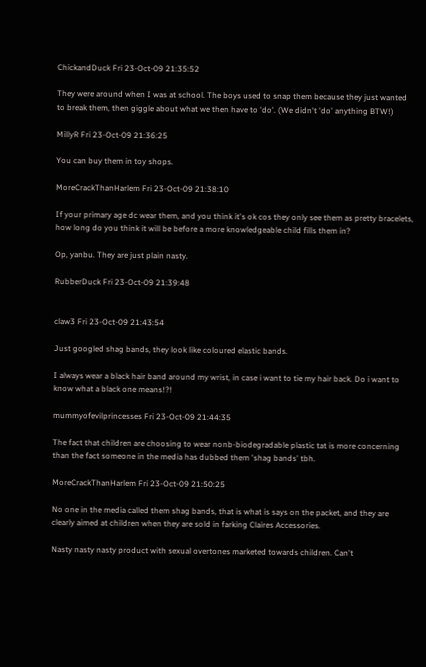ChickandDuck Fri 23-Oct-09 21:35:52

They were around when I was at school. The boys used to snap them because they just wanted to break them, then giggle about what we then have to 'do'. (We didn't 'do' anything BTW!)

MillyR Fri 23-Oct-09 21:36:25

You can buy them in toy shops.

MoreCrackThanHarlem Fri 23-Oct-09 21:38:10

If your primary age dc wear them, and you think it's ok cos they only see them as pretty bracelets, how long do you think it will be before a more knowledgeable child fills them in?

Op, yanbu. They are just plain nasty.

RubberDuck Fri 23-Oct-09 21:39:48


claw3 Fri 23-Oct-09 21:43:54

Just googled shag bands, they look like coloured elastic bands.

I always wear a black hair band around my wrist, in case i want to tie my hair back. Do i want to know what a black one means!?!

mummyofevilprincesses Fri 23-Oct-09 21:44:35

The fact that children are choosing to wear nonb-biodegradable plastic tat is more concerning than the fact someone in the media has dubbed them 'shag bands' tbh.

MoreCrackThanHarlem Fri 23-Oct-09 21:50:25

No one in the media called them shag bands, that is what is says on the packet, and they are clearly aimed at children when they are sold in farking Claires Accessories.

Nasty nasty nasty product with sexual overtones marketed towards children. Can't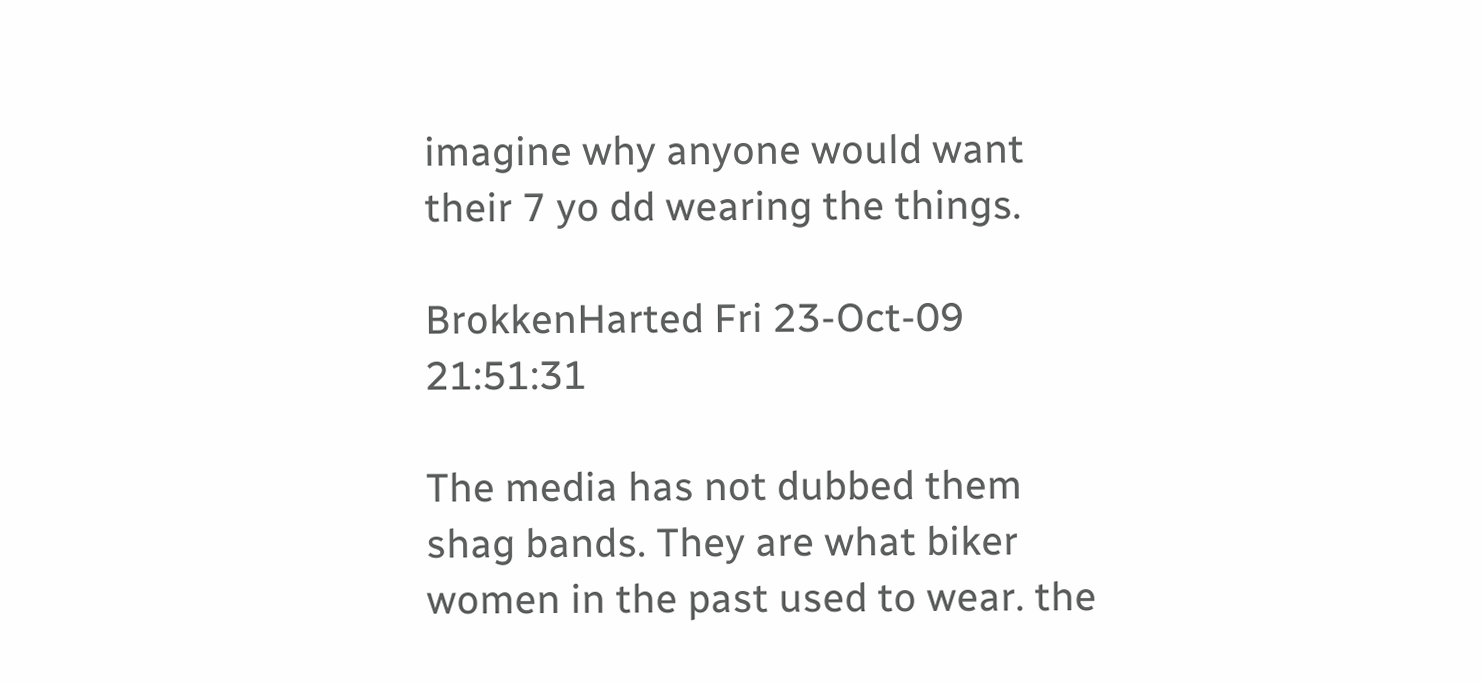imagine why anyone would want their 7 yo dd wearing the things.

BrokkenHarted Fri 23-Oct-09 21:51:31

The media has not dubbed them shag bands. They are what biker women in the past used to wear. the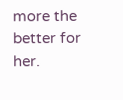more the better for her.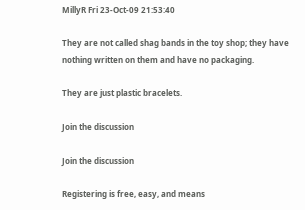MillyR Fri 23-Oct-09 21:53:40

They are not called shag bands in the toy shop; they have nothing written on them and have no packaging.

They are just plastic bracelets.

Join the discussion

Join the discussion

Registering is free, easy, and means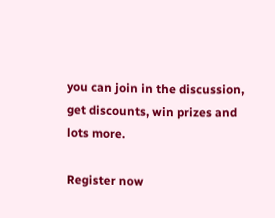you can join in the discussion, get discounts, win prizes and lots more.

Register now